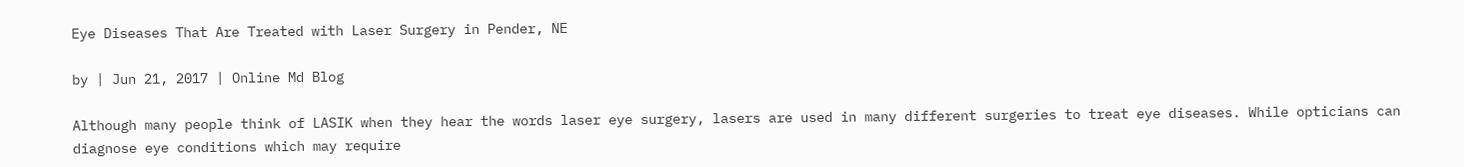Eye Diseases That Are Treated with Laser Surgery in Pender, NE

by | Jun 21, 2017 | Online Md Blog

Although many people think of LASIK when they hear the words laser eye surgery, lasers are used in many different surgeries to treat eye diseases. While opticians can diagnose eye conditions which may require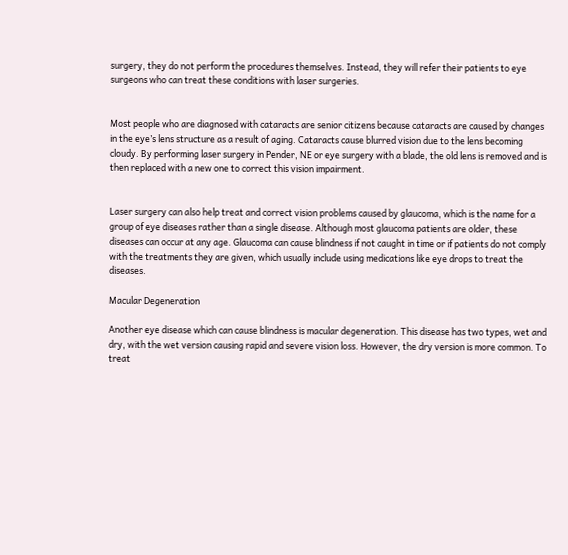surgery, they do not perform the procedures themselves. Instead, they will refer their patients to eye surgeons who can treat these conditions with laser surgeries.


Most people who are diagnosed with cataracts are senior citizens because cataracts are caused by changes in the eye’s lens structure as a result of aging. Cataracts cause blurred vision due to the lens becoming cloudy. By performing laser surgery in Pender, NE or eye surgery with a blade, the old lens is removed and is then replaced with a new one to correct this vision impairment.


Laser surgery can also help treat and correct vision problems caused by glaucoma, which is the name for a group of eye diseases rather than a single disease. Although most glaucoma patients are older, these diseases can occur at any age. Glaucoma can cause blindness if not caught in time or if patients do not comply with the treatments they are given, which usually include using medications like eye drops to treat the diseases.

Macular Degeneration

Another eye disease which can cause blindness is macular degeneration. This disease has two types, wet and dry, with the wet version causing rapid and severe vision loss. However, the dry version is more common. To treat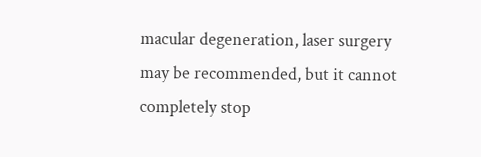macular degeneration, laser surgery may be recommended, but it cannot completely stop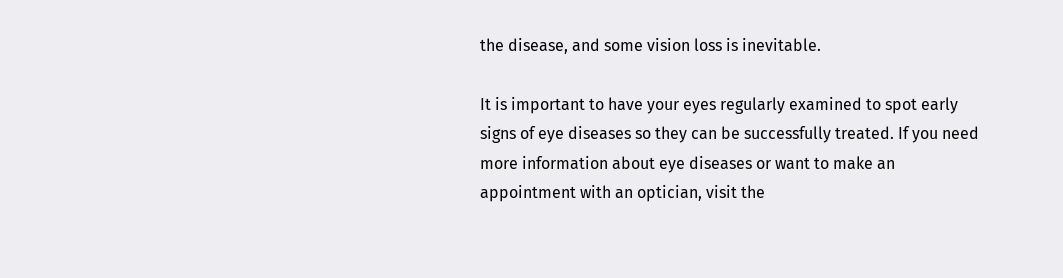the disease, and some vision loss is inevitable.

It is important to have your eyes regularly examined to spot early signs of eye diseases so they can be successfully treated. If you need more information about eye diseases or want to make an appointment with an optician, visit the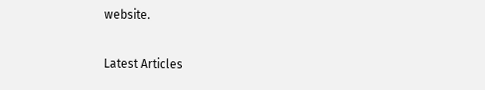website.

Latest Articles